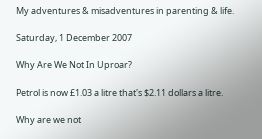My adventures & misadventures in parenting & life.

Saturday, 1 December 2007

Why Are We Not In Uproar?

Petrol is now £1.03 a litre that's $2.11 dollars a litre.

Why are we not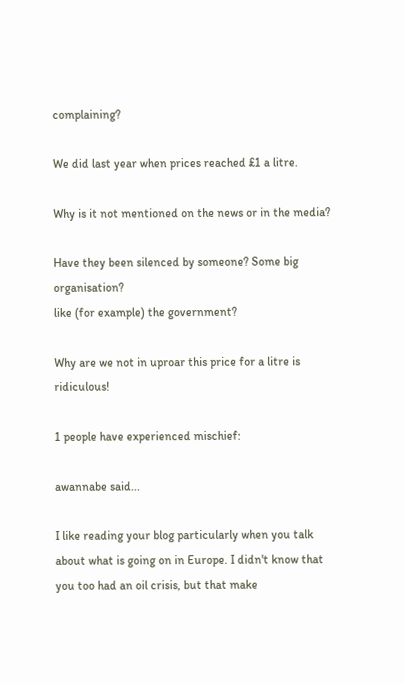complaining?

We did last year when prices reached £1 a litre.

Why is it not mentioned on the news or in the media?

Have they been silenced by someone? Some big organisation?
like (for example) the government?

Why are we not in uproar this price for a litre is ridiculous!

1 people have experienced mischief:

awannabe said...

I like reading your blog particularly when you talk about what is going on in Europe. I didn't know that you too had an oil crisis, but that make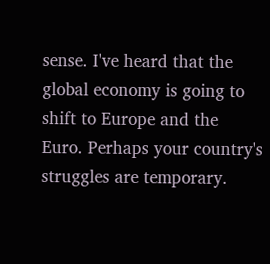sense. I've heard that the global economy is going to shift to Europe and the Euro. Perhaps your country's struggles are temporary.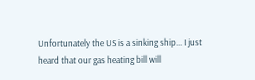Unfortunately the US is a sinking ship... I just heard that our gas heating bill will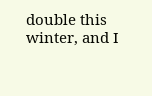double this winter, and I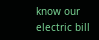know our electric bill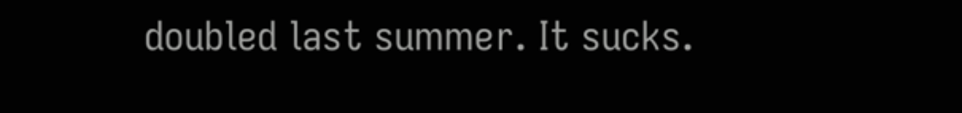doubled last summer. It sucks.